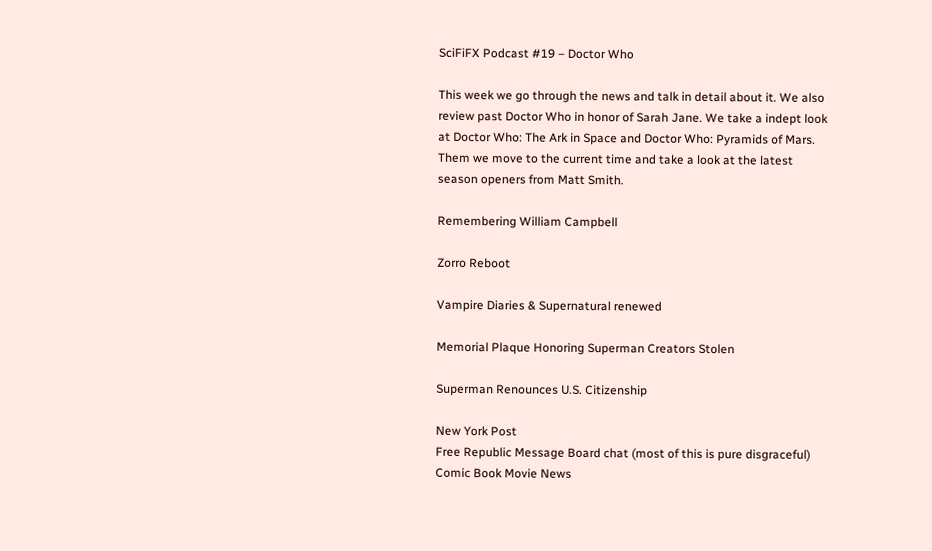SciFiFX Podcast #19 – Doctor Who

This week we go through the news and talk in detail about it. We also review past Doctor Who in honor of Sarah Jane. We take a indept look at Doctor Who: The Ark in Space and Doctor Who: Pyramids of Mars. Them we move to the current time and take a look at the latest season openers from Matt Smith.

Remembering William Campbell

Zorro Reboot

Vampire Diaries & Supernatural renewed

Memorial Plaque Honoring Superman Creators Stolen

Superman Renounces U.S. Citizenship

New York Post
Free Republic Message Board chat (most of this is pure disgraceful)
Comic Book Movie News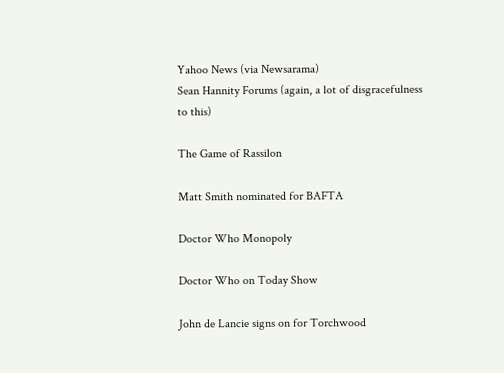Yahoo News (via Newsarama)
Sean Hannity Forums (again, a lot of disgracefulness to this)

The Game of Rassilon

Matt Smith nominated for BAFTA

Doctor Who Monopoly

Doctor Who on Today Show

John de Lancie signs on for Torchwood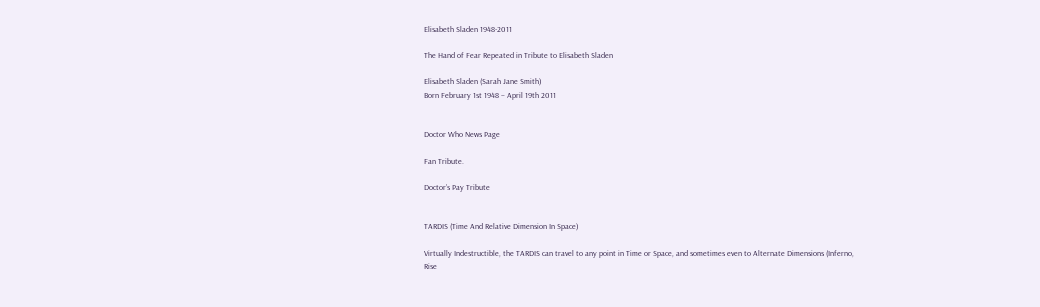Elisabeth Sladen 1948-2011

The Hand of Fear Repeated in Tribute to Elisabeth Sladen

Elisabeth Sladen (Sarah Jane Smith)
Born February 1st 1948 – April 19th 2011


Doctor Who News Page

Fan Tribute.

Doctor’s Pay Tribute


TARDIS (Time And Relative Dimension In Space)

Virtually Indestructible, the TARDIS can travel to any point in Time or Space, and sometimes even to Alternate Dimensions (Inferno, Rise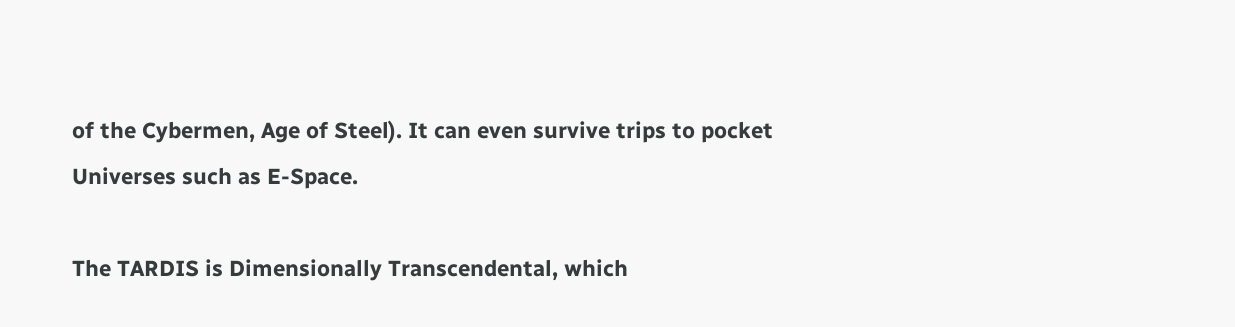of the Cybermen, Age of Steel). It can even survive trips to pocket Universes such as E-Space.

The TARDIS is Dimensionally Transcendental, which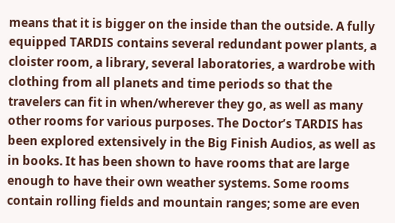means that it is bigger on the inside than the outside. A fully equipped TARDIS contains several redundant power plants, a cloister room, a library, several laboratories, a wardrobe with clothing from all planets and time periods so that the travelers can fit in when/wherever they go, as well as many other rooms for various purposes. The Doctor’s TARDIS has been explored extensively in the Big Finish Audios, as well as in books. It has been shown to have rooms that are large enough to have their own weather systems. Some rooms contain rolling fields and mountain ranges; some are even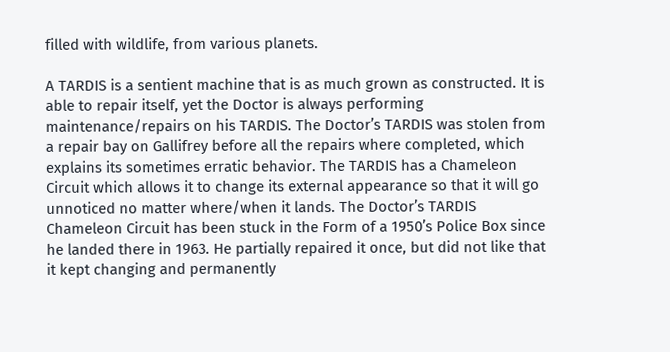filled with wildlife, from various planets.

A TARDIS is a sentient machine that is as much grown as constructed. It is able to repair itself, yet the Doctor is always performing maintenance/repairs on his TARDIS. The Doctor’s TARDIS was stolen from a repair bay on Gallifrey before all the repairs where completed, which explains its sometimes erratic behavior. The TARDIS has a Chameleon Circuit which allows it to change its external appearance so that it will go unnoticed no matter where/when it lands. The Doctor’s TARDIS Chameleon Circuit has been stuck in the Form of a 1950’s Police Box since he landed there in 1963. He partially repaired it once, but did not like that it kept changing and permanently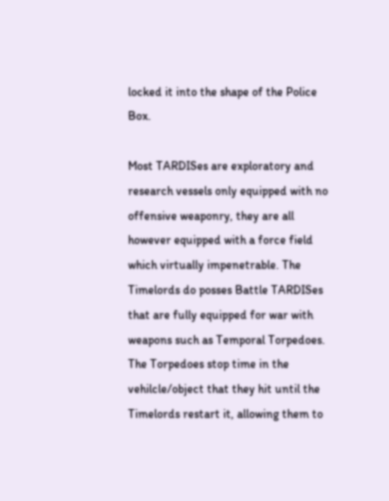locked it into the shape of the Police Box.

Most TARDISes are exploratory and research vessels only equipped with no offensive weaponry, they are all however equipped with a force field which virtually impenetrable. The Timelords do posses Battle TARDISes that are fully equipped for war with weapons such as Temporal Torpedoes. The Torpedoes stop time in the vehilcle/object that they hit until the Timelords restart it, allowing them to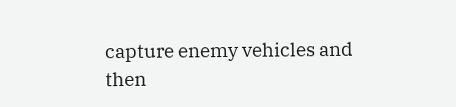capture enemy vehicles and then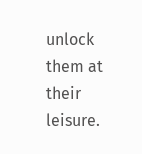unlock them at their leisure.